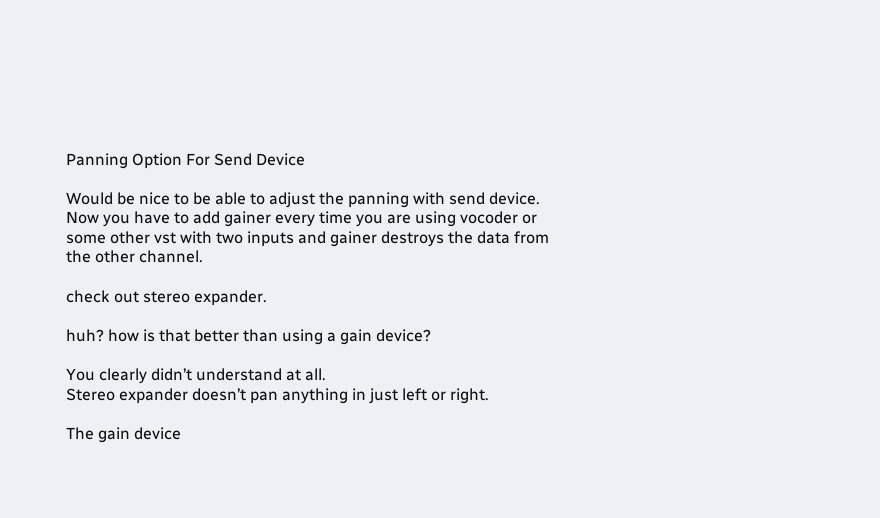Panning Option For Send Device

Would be nice to be able to adjust the panning with send device.
Now you have to add gainer every time you are using vocoder or some other vst with two inputs and gainer destroys the data from the other channel.

check out stereo expander.

huh? how is that better than using a gain device?

You clearly didn’t understand at all.
Stereo expander doesn’t pan anything in just left or right.

The gain device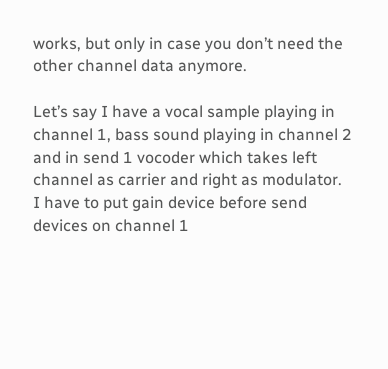works, but only in case you don’t need the other channel data anymore.

Let’s say I have a vocal sample playing in channel 1, bass sound playing in channel 2 and in send 1 vocoder which takes left channel as carrier and right as modulator.
I have to put gain device before send devices on channel 1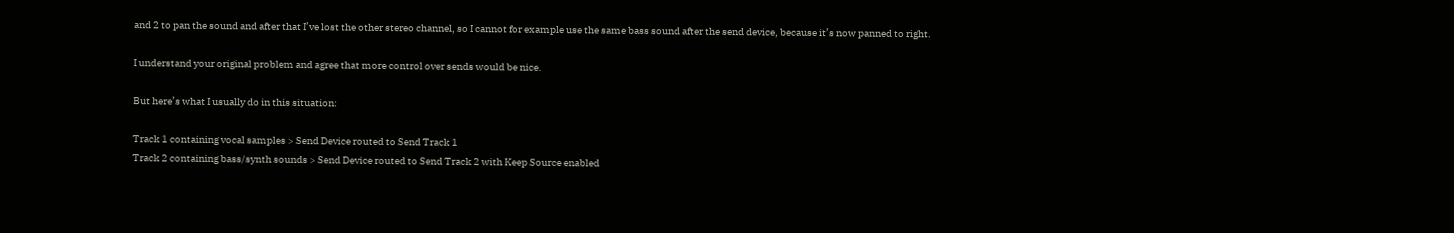and 2 to pan the sound and after that I’ve lost the other stereo channel, so I cannot for example use the same bass sound after the send device, because it’s now panned to right.

I understand your original problem and agree that more control over sends would be nice.

But here’s what I usually do in this situation:

Track 1 containing vocal samples > Send Device routed to Send Track 1
Track 2 containing bass/synth sounds > Send Device routed to Send Track 2 with Keep Source enabled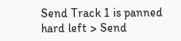Send Track 1 is panned hard left > Send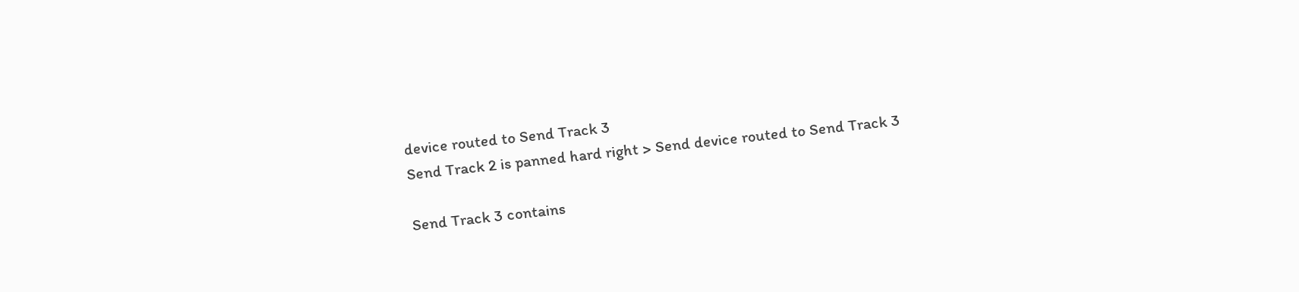device routed to Send Track 3
Send Track 2 is panned hard right > Send device routed to Send Track 3

Send Track 3 contains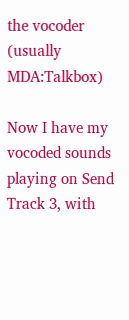the vocoder (usually MDA:Talkbox)

Now I have my vocoded sounds playing on Send Track 3, with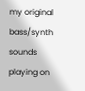my original bass/synth sounds playing on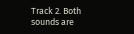Track 2. Both sounds are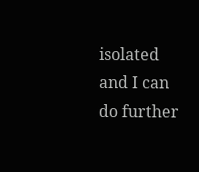isolated and I can do further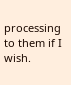processing to them if I wish.